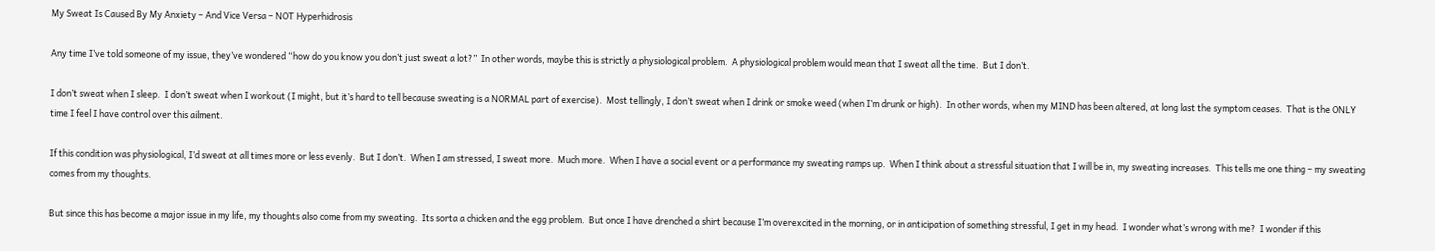My Sweat Is Caused By My Anxiety – And Vice Versa – NOT Hyperhidrosis

Any time I’ve told someone of my issue, they’ve wondered “how do you know you don’t just sweat a lot?”  In other words, maybe this is strictly a physiological problem.  A physiological problem would mean that I sweat all the time.  But I don’t.

I don’t sweat when I sleep.  I don’t sweat when I workout (I might, but it’s hard to tell because sweating is a NORMAL part of exercise).  Most tellingly, I don’t sweat when I drink or smoke weed (when I’m drunk or high).  In other words, when my MIND has been altered, at long last the symptom ceases.  That is the ONLY time I feel I have control over this ailment.

If this condition was physiological, I’d sweat at all times more or less evenly.  But I don’t.  When I am stressed, I sweat more.  Much more.  When I have a social event or a performance my sweating ramps up.  When I think about a stressful situation that I will be in, my sweating increases.  This tells me one thing – my sweating comes from my thoughts.

But since this has become a major issue in my life, my thoughts also come from my sweating.  Its sorta a chicken and the egg problem.  But once I have drenched a shirt because I’m overexcited in the morning, or in anticipation of something stressful, I get in my head.  I wonder what’s wrong with me?  I wonder if this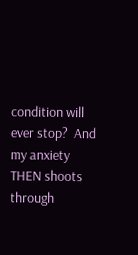condition will ever stop?  And my anxiety THEN shoots through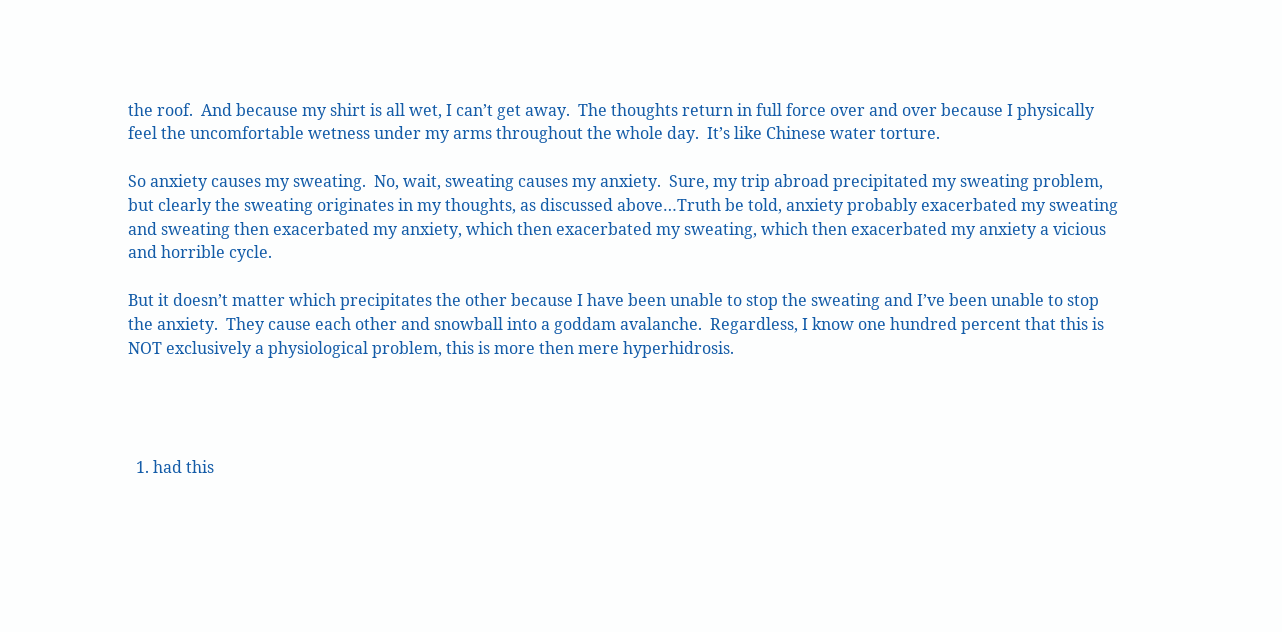the roof.  And because my shirt is all wet, I can’t get away.  The thoughts return in full force over and over because I physically feel the uncomfortable wetness under my arms throughout the whole day.  It’s like Chinese water torture.

So anxiety causes my sweating.  No, wait, sweating causes my anxiety.  Sure, my trip abroad precipitated my sweating problem, but clearly the sweating originates in my thoughts, as discussed above…Truth be told, anxiety probably exacerbated my sweating and sweating then exacerbated my anxiety, which then exacerbated my sweating, which then exacerbated my anxiety a vicious and horrible cycle.

But it doesn’t matter which precipitates the other because I have been unable to stop the sweating and I’ve been unable to stop the anxiety.  They cause each other and snowball into a goddam avalanche.  Regardless, I know one hundred percent that this is NOT exclusively a physiological problem, this is more then mere hyperhidrosis.




  1. had this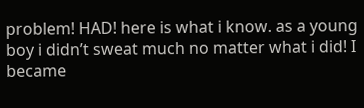problem! HAD! here is what i know. as a young boy i didn’t sweat much no matter what i did! I became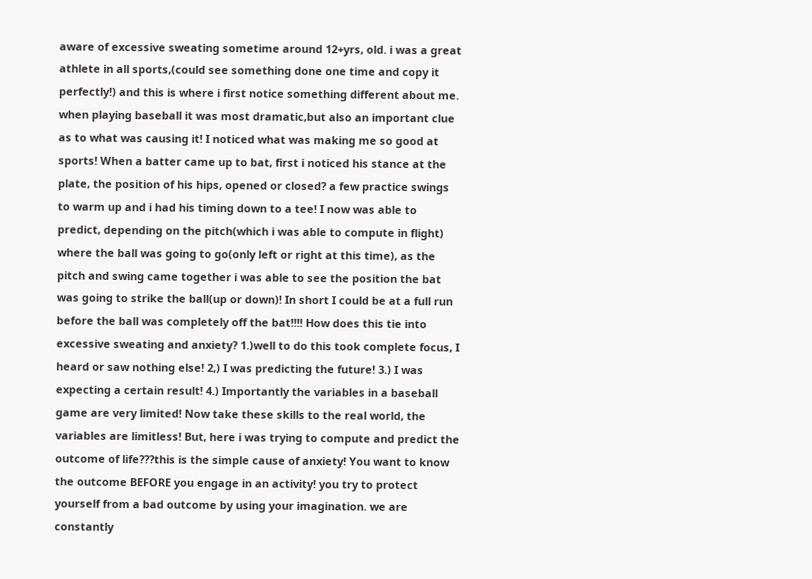aware of excessive sweating sometime around 12+yrs, old. i was a great athlete in all sports,(could see something done one time and copy it perfectly!) and this is where i first notice something different about me. when playing baseball it was most dramatic,but also an important clue as to what was causing it! I noticed what was making me so good at sports! When a batter came up to bat, first i noticed his stance at the plate, the position of his hips, opened or closed? a few practice swings to warm up and i had his timing down to a tee! I now was able to predict, depending on the pitch(which i was able to compute in flight) where the ball was going to go(only left or right at this time), as the pitch and swing came together i was able to see the position the bat was going to strike the ball(up or down)! In short I could be at a full run before the ball was completely off the bat!!!! How does this tie into excessive sweating and anxiety? 1.)well to do this took complete focus, I heard or saw nothing else! 2,) I was predicting the future! 3.) I was expecting a certain result! 4.) Importantly the variables in a baseball game are very limited! Now take these skills to the real world, the variables are limitless! But, here i was trying to compute and predict the outcome of life???this is the simple cause of anxiety! You want to know the outcome BEFORE you engage in an activity! you try to protect yourself from a bad outcome by using your imagination. we are constantly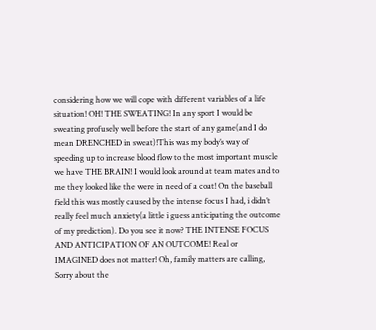considering how we will cope with different variables of a life situation! OH! THE SWEATING! In any sport I would be sweating profusely well before the start of any game(and I do mean DRENCHED in sweat)!This was my body’s way of speeding up to increase blood flow to the most important muscle we have THE BRAIN! I would look around at team mates and to me they looked like the were in need of a coat! On the baseball field this was mostly caused by the intense focus I had, i didn’t really feel much anxiety(a little i guess anticipating the outcome of my prediction). Do you see it now? THE INTENSE FOCUS AND ANTICIPATION OF AN OUTCOME! Real or IMAGINED does not matter! Oh, family matters are calling, Sorry about the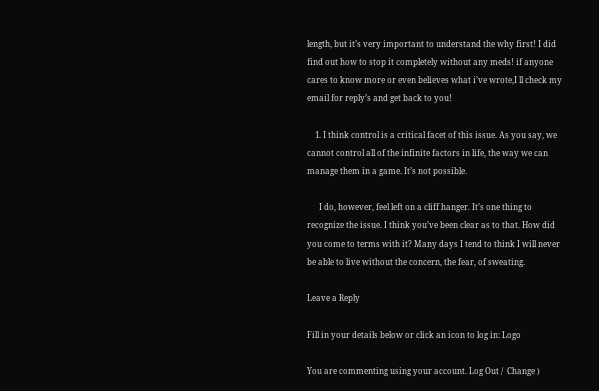length, but it’s very important to understand the why first! I did find out how to stop it completely without any meds! if anyone cares to know more or even believes what i’ve wrote,I ll check my email for reply’s and get back to you!

    1. I think control is a critical facet of this issue. As you say, we cannot control all of the infinite factors in life, the way we can manage them in a game. It’s not possible.

      I do, however, feel left on a cliff hanger. It’s one thing to recognize the issue. I think you’ve been clear as to that. How did you come to terms with it? Many days I tend to think I will never be able to live without the concern, the fear, of sweating.

Leave a Reply

Fill in your details below or click an icon to log in: Logo

You are commenting using your account. Log Out /  Change )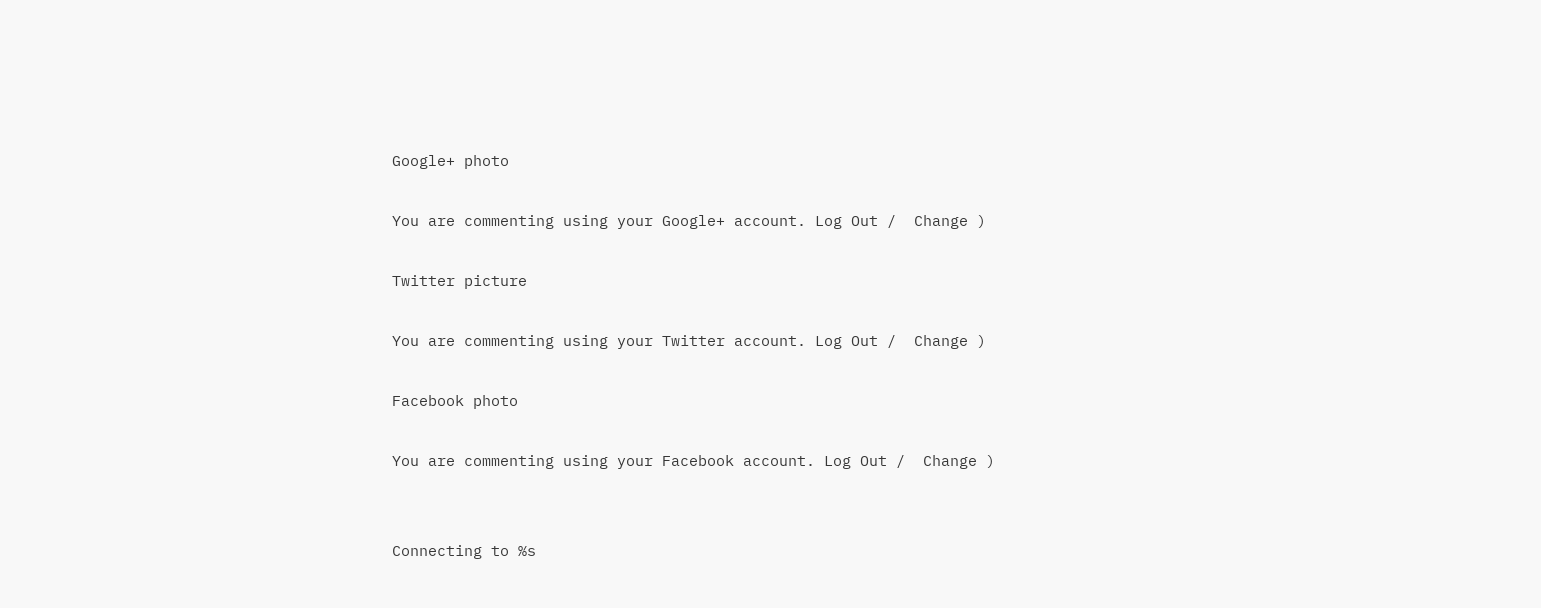Google+ photo

You are commenting using your Google+ account. Log Out /  Change )

Twitter picture

You are commenting using your Twitter account. Log Out /  Change )

Facebook photo

You are commenting using your Facebook account. Log Out /  Change )


Connecting to %s